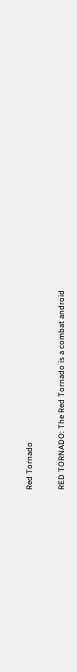Red Tornado

RED TORNADO: The Red Tornado is a combat android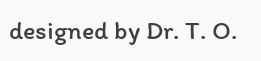designed by Dr. T. O.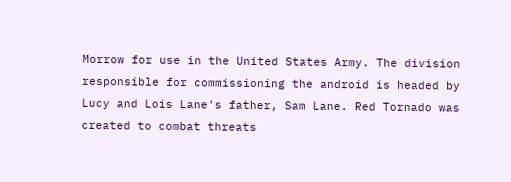Morrow for use in the United States Army. The division responsible for commissioning the android is headed by Lucy and Lois Lane's father, Sam Lane. Red Tornado was created to combat threats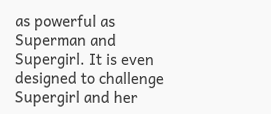as powerful as Superman and Supergirl. It is even designed to challenge Supergirl and her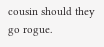cousin should they go rogue.